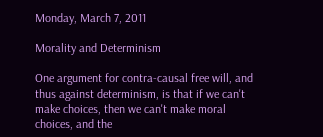Monday, March 7, 2011

Morality and Determinism

One argument for contra-causal free will, and thus against determinism, is that if we can't make choices, then we can't make moral choices, and the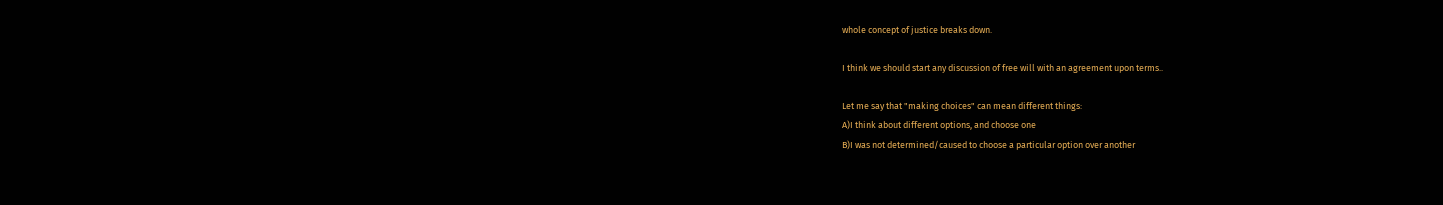whole concept of justice breaks down.

I think we should start any discussion of free will with an agreement upon terms..

Let me say that "making choices" can mean different things:
A)I think about different options, and choose one
B)I was not determined/caused to choose a particular option over another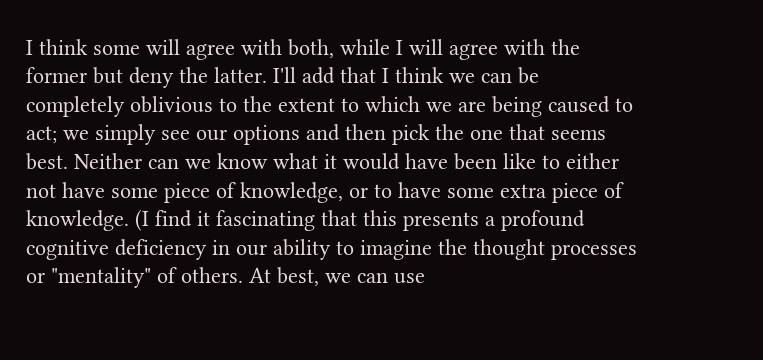I think some will agree with both, while I will agree with the former but deny the latter. I'll add that I think we can be completely oblivious to the extent to which we are being caused to act; we simply see our options and then pick the one that seems best. Neither can we know what it would have been like to either not have some piece of knowledge, or to have some extra piece of knowledge. (I find it fascinating that this presents a profound cognitive deficiency in our ability to imagine the thought processes or "mentality" of others. At best, we can use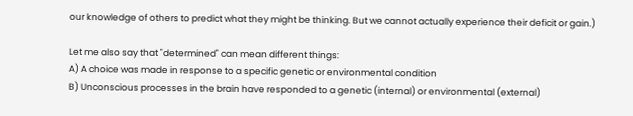our knowledge of others to predict what they might be thinking. But we cannot actually experience their deficit or gain.)

Let me also say that "determined" can mean different things:
A) A choice was made in response to a specific genetic or environmental condition
B) Unconscious processes in the brain have responded to a genetic (internal) or environmental (external)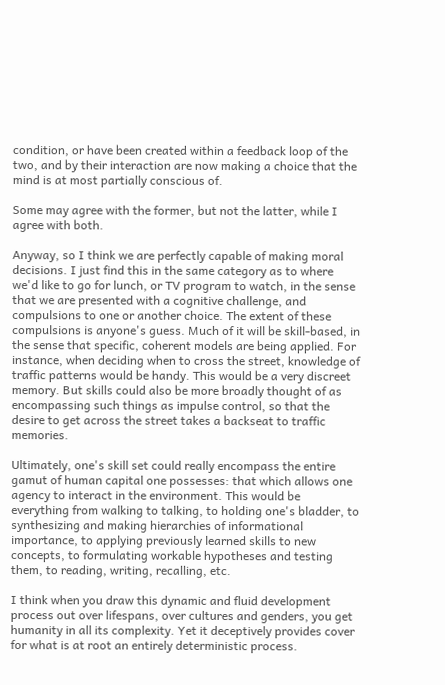condition, or have been created within a feedback loop of the two, and by their interaction are now making a choice that the mind is at most partially conscious of.

Some may agree with the former, but not the latter, while I agree with both.

Anyway, so I think we are perfectly capable of making moral decisions. I just find this in the same category as to where we'd like to go for lunch, or TV program to watch, in the sense that we are presented with a cognitive challenge, and compulsions to one or another choice. The extent of these compulsions is anyone's guess. Much of it will be skill-based, in the sense that specific, coherent models are being applied. For instance, when deciding when to cross the street, knowledge of traffic patterns would be handy. This would be a very discreet memory. But skills could also be more broadly thought of as encompassing such things as impulse control, so that the desire to get across the street takes a backseat to traffic memories.

Ultimately, one's skill set could really encompass the entire gamut of human capital one possesses: that which allows one agency to interact in the environment. This would be everything from walking to talking, to holding one's bladder, to synthesizing and making hierarchies of informational importance, to applying previously learned skills to new concepts, to formulating workable hypotheses and testing them, to reading, writing, recalling, etc.

I think when you draw this dynamic and fluid development process out over lifespans, over cultures and genders, you get humanity in all its complexity. Yet it deceptively provides cover for what is at root an entirely deterministic process.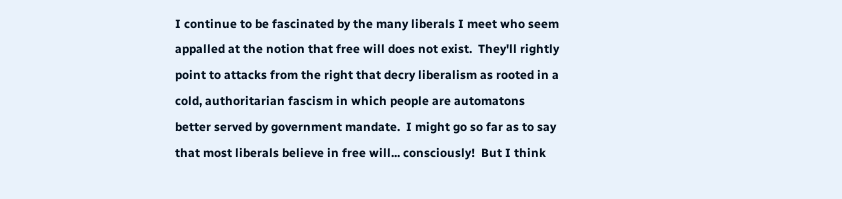I continue to be fascinated by the many liberals I meet who seem appalled at the notion that free will does not exist.  They'll rightly point to attacks from the right that decry liberalism as rooted in a cold, authoritarian fascism in which people are automatons better served by government mandate.  I might go so far as to say that most liberals believe in free will... consciously!  But I think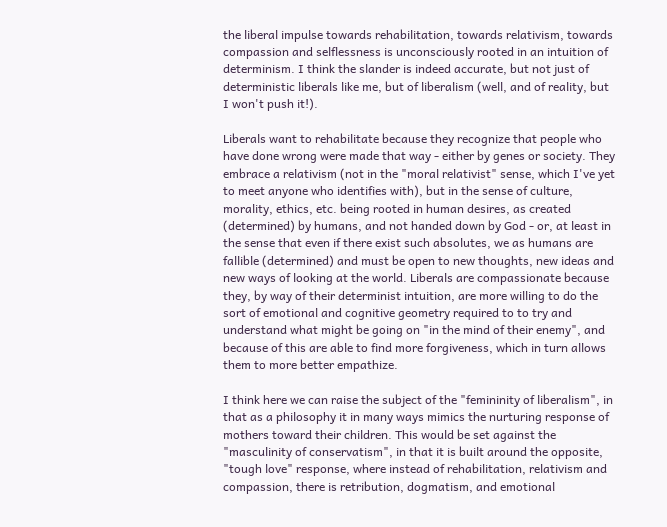the liberal impulse towards rehabilitation, towards relativism, towards compassion and selflessness is unconsciously rooted in an intuition of determinism. I think the slander is indeed accurate, but not just of deterministic liberals like me, but of liberalism (well, and of reality, but I won't push it!).

Liberals want to rehabilitate because they recognize that people who have done wrong were made that way - either by genes or society. They embrace a relativism (not in the "moral relativist" sense, which I've yet to meet anyone who identifies with), but in the sense of culture, morality, ethics, etc. being rooted in human desires, as created (determined) by humans, and not handed down by God - or, at least in the sense that even if there exist such absolutes, we as humans are fallible (determined) and must be open to new thoughts, new ideas and new ways of looking at the world. Liberals are compassionate because they, by way of their determinist intuition, are more willing to do the sort of emotional and cognitive geometry required to to try and understand what might be going on "in the mind of their enemy", and because of this are able to find more forgiveness, which in turn allows them to more better empathize.

I think here we can raise the subject of the "femininity of liberalism", in that as a philosophy it in many ways mimics the nurturing response of mothers toward their children. This would be set against the "masculinity of conservatism", in that it is built around the opposite, "tough love" response, where instead of rehabilitation, relativism and compassion, there is retribution, dogmatism, and emotional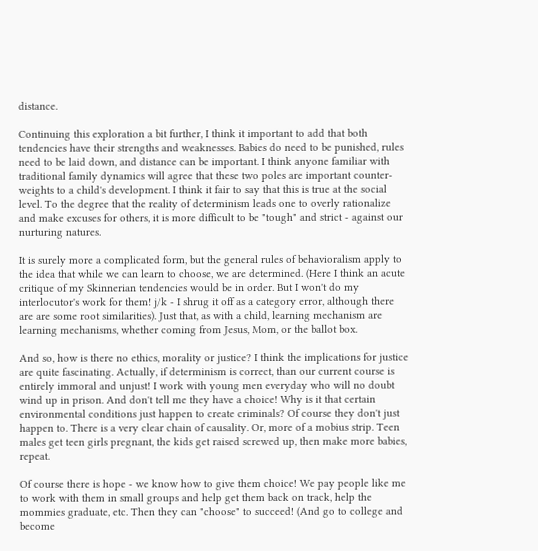distance.

Continuing this exploration a bit further, I think it important to add that both tendencies have their strengths and weaknesses. Babies do need to be punished, rules need to be laid down, and distance can be important. I think anyone familiar with traditional family dynamics will agree that these two poles are important counter-weights to a child's development. I think it fair to say that this is true at the social level. To the degree that the reality of determinism leads one to overly rationalize and make excuses for others, it is more difficult to be "tough" and strict - against our nurturing natures.

It is surely more a complicated form, but the general rules of behavioralism apply to the idea that while we can learn to choose, we are determined. (Here I think an acute critique of my Skinnerian tendencies would be in order. But I won't do my interlocutor's work for them! j/k - I shrug it off as a category error, although there are are some root similarities). Just that, as with a child, learning mechanism are learning mechanisms, whether coming from Jesus, Mom, or the ballot box.

And so, how is there no ethics, morality or justice? I think the implications for justice are quite fascinating. Actually, if determinism is correct, than our current course is entirely immoral and unjust! I work with young men everyday who will no doubt wind up in prison. And don't tell me they have a choice! Why is it that certain environmental conditions just happen to create criminals? Of course they don't just happen to. There is a very clear chain of causality. Or, more of a mobius strip. Teen males get teen girls pregnant, the kids get raised screwed up, then make more babies, repeat.

Of course there is hope - we know how to give them choice! We pay people like me to work with them in small groups and help get them back on track, help the mommies graduate, etc. Then they can "choose" to succeed! (And go to college and become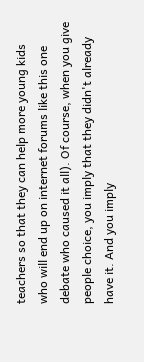teachers so that they can help more young kids who will end up on internet forums like this one debate who caused it all). Of course, when you give people choice, you imply that they didn't already have it. And you imply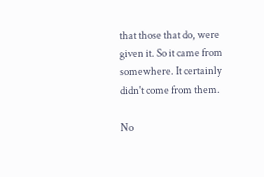that those that do, were given it. So it came from somewhere. It certainly didn't come from them.

No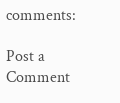comments:

Post a Comment